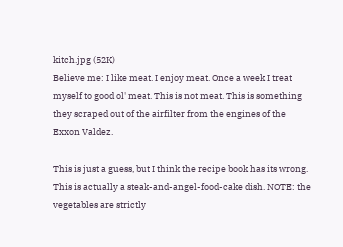kitch.jpg (52K)
Believe me: I like meat. I enjoy meat. Once a week I treat myself to good ol' meat. This is not meat. This is something they scraped out of the airfilter from the engines of the Exxon Valdez.

This is just a guess, but I think the recipe book has its wrong. This is actually a steak-and-angel-food-cake dish. NOTE: the vegetables are strictly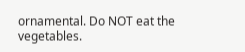ornamental. Do NOT eat the vegetables.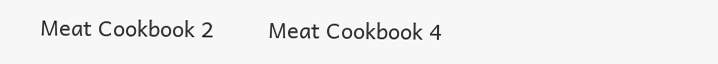Meat Cookbook 2         Meat Cookbook 4